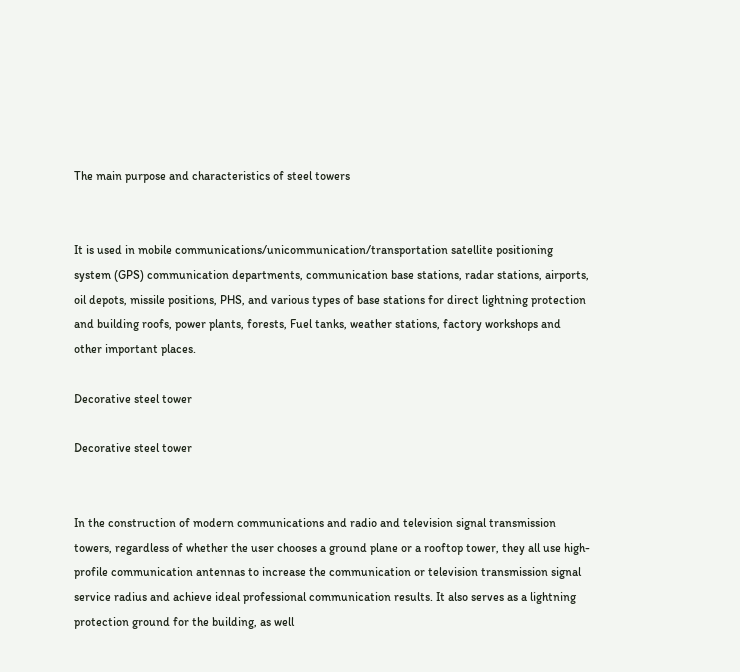The main purpose and characteristics of steel towers


It is used in mobile communications/unicommunication/transportation satellite positioning system (GPS) communication departments, communication base stations, radar stations, airports, oil depots, missile positions, PHS, and various types of base stations for direct lightning protection and building roofs, power plants, forests, Fuel tanks, weather stations, factory workshops and other important places.

Decorative steel tower

Decorative steel tower


In the construction of modern communications and radio and television signal transmission towers, regardless of whether the user chooses a ground plane or a rooftop tower, they all use high-profile communication antennas to increase the communication or television transmission signal service radius and achieve ideal professional communication results. It also serves as a lightning protection ground for the building, as well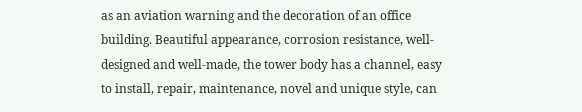as an aviation warning and the decoration of an office building. Beautiful appearance, corrosion resistance, well-designed and well-made, the tower body has a channel, easy to install, repair, maintenance, novel and unique style, can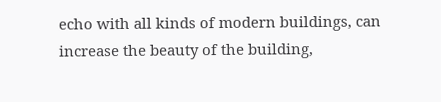echo with all kinds of modern buildings, can increase the beauty of the building,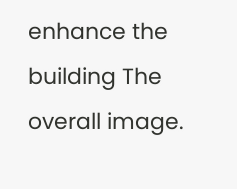enhance the building The overall image.